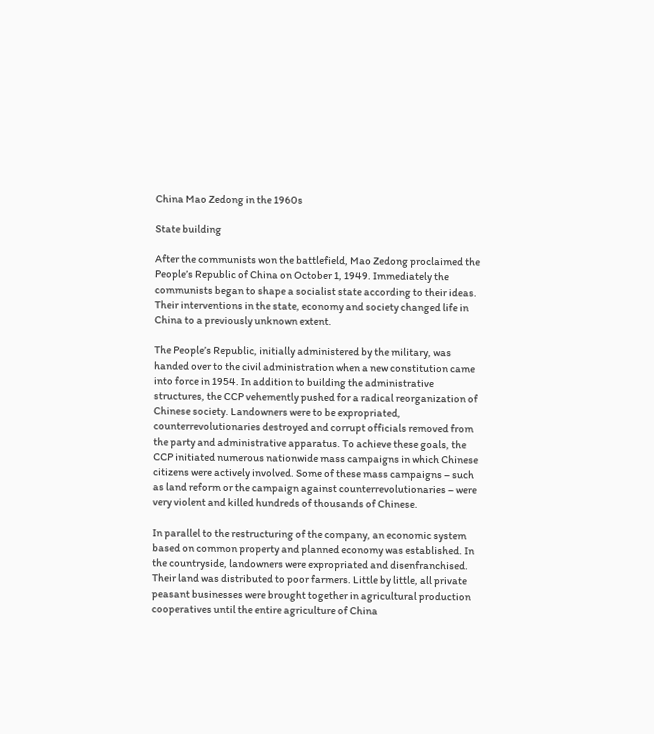China Mao Zedong in the 1960s

State building

After the communists won the battlefield, Mao Zedong proclaimed the People’s Republic of China on October 1, 1949. Immediately the communists began to shape a socialist state according to their ideas. Their interventions in the state, economy and society changed life in China to a previously unknown extent.

The People’s Republic, initially administered by the military, was handed over to the civil administration when a new constitution came into force in 1954. In addition to building the administrative structures, the CCP vehemently pushed for a radical reorganization of Chinese society. Landowners were to be expropriated, counterrevolutionaries destroyed and corrupt officials removed from the party and administrative apparatus. To achieve these goals, the CCP initiated numerous nationwide mass campaigns in which Chinese citizens were actively involved. Some of these mass campaigns – such as land reform or the campaign against counterrevolutionaries – were very violent and killed hundreds of thousands of Chinese.

In parallel to the restructuring of the company, an economic system based on common property and planned economy was established. In the countryside, landowners were expropriated and disenfranchised. Their land was distributed to poor farmers. Little by little, all private peasant businesses were brought together in agricultural production cooperatives until the entire agriculture of China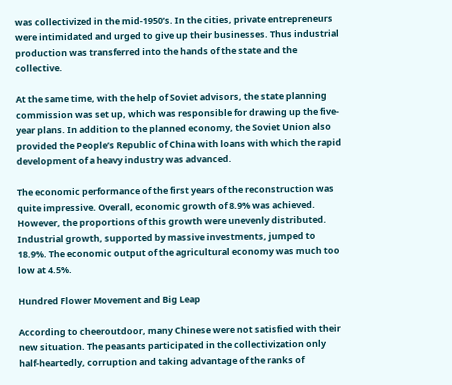was collectivized in the mid-1950’s. In the cities, private entrepreneurs were intimidated and urged to give up their businesses. Thus industrial production was transferred into the hands of the state and the collective.

At the same time, with the help of Soviet advisors, the state planning commission was set up, which was responsible for drawing up the five-year plans. In addition to the planned economy, the Soviet Union also provided the People’s Republic of China with loans with which the rapid development of a heavy industry was advanced.

The economic performance of the first years of the reconstruction was quite impressive. Overall, economic growth of 8.9% was achieved. However, the proportions of this growth were unevenly distributed. Industrial growth, supported by massive investments, jumped to 18.9%. The economic output of the agricultural economy was much too low at 4.5%.

Hundred Flower Movement and Big Leap

According to cheeroutdoor, many Chinese were not satisfied with their new situation. The peasants participated in the collectivization only half-heartedly, corruption and taking advantage of the ranks of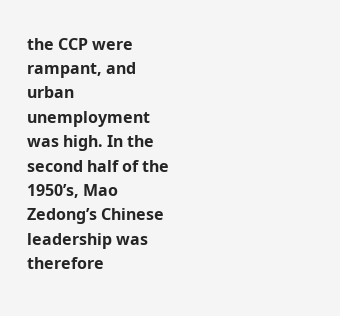the CCP were rampant, and urban unemployment was high. In the second half of the 1950’s, Mao Zedong’s Chinese leadership was therefore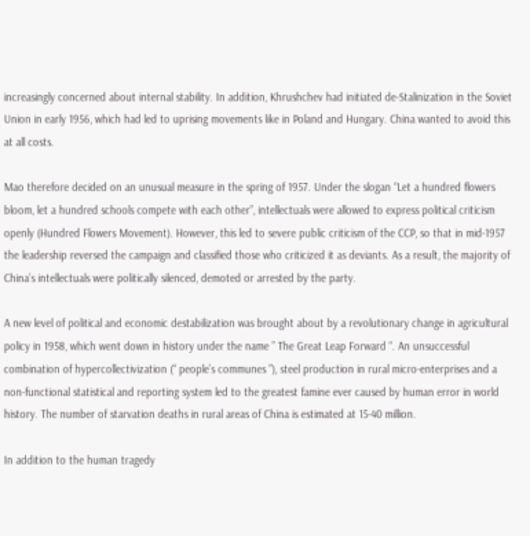increasingly concerned about internal stability. In addition, Khrushchev had initiated de-Stalinization in the Soviet Union in early 1956, which had led to uprising movements like in Poland and Hungary. China wanted to avoid this at all costs.

Mao therefore decided on an unusual measure in the spring of 1957. Under the slogan “Let a hundred flowers bloom, let a hundred schools compete with each other”, intellectuals were allowed to express political criticism openly (Hundred Flowers Movement). However, this led to severe public criticism of the CCP, so that in mid-1957 the leadership reversed the campaign and classified those who criticized it as deviants. As a result, the majority of China’s intellectuals were politically silenced, demoted or arrested by the party.

A new level of political and economic destabilization was brought about by a revolutionary change in agricultural policy in 1958, which went down in history under the name ” The Great Leap Forward “. An unsuccessful combination of hypercollectivization (“ people’s communes ”), steel production in rural micro-enterprises and a non-functional statistical and reporting system led to the greatest famine ever caused by human error in world history. The number of starvation deaths in rural areas of China is estimated at 15-40 million.

In addition to the human tragedy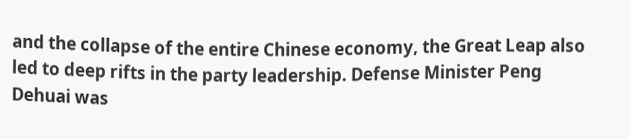and the collapse of the entire Chinese economy, the Great Leap also led to deep rifts in the party leadership. Defense Minister Peng Dehuai was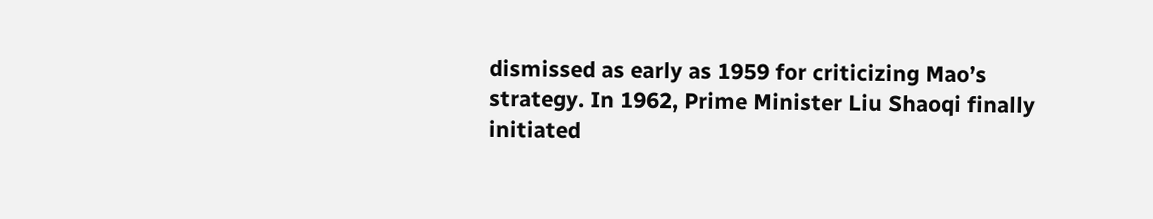dismissed as early as 1959 for criticizing Mao’s strategy. In 1962, Prime Minister Liu Shaoqi finally initiated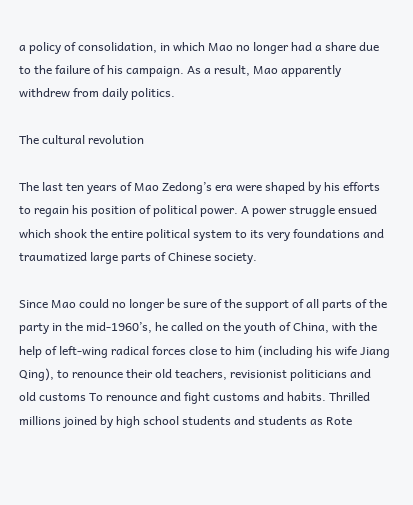a policy of consolidation, in which Mao no longer had a share due to the failure of his campaign. As a result, Mao apparently withdrew from daily politics.

The cultural revolution

The last ten years of Mao Zedong’s era were shaped by his efforts to regain his position of political power. A power struggle ensued which shook the entire political system to its very foundations and traumatized large parts of Chinese society.

Since Mao could no longer be sure of the support of all parts of the party in the mid-1960’s, he called on the youth of China, with the help of left-wing radical forces close to him (including his wife Jiang Qing), to renounce their old teachers, revisionist politicians and old customs To renounce and fight customs and habits. Thrilled millions joined by high school students and students as Rote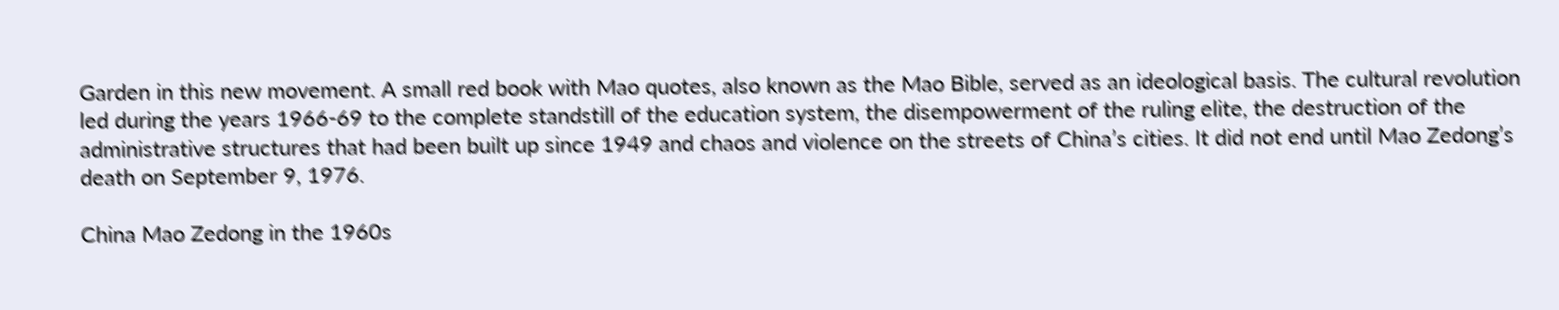Garden in this new movement. A small red book with Mao quotes, also known as the Mao Bible, served as an ideological basis. The cultural revolution led during the years 1966-69 to the complete standstill of the education system, the disempowerment of the ruling elite, the destruction of the administrative structures that had been built up since 1949 and chaos and violence on the streets of China’s cities. It did not end until Mao Zedong’s death on September 9, 1976.

China Mao Zedong in the 1960s